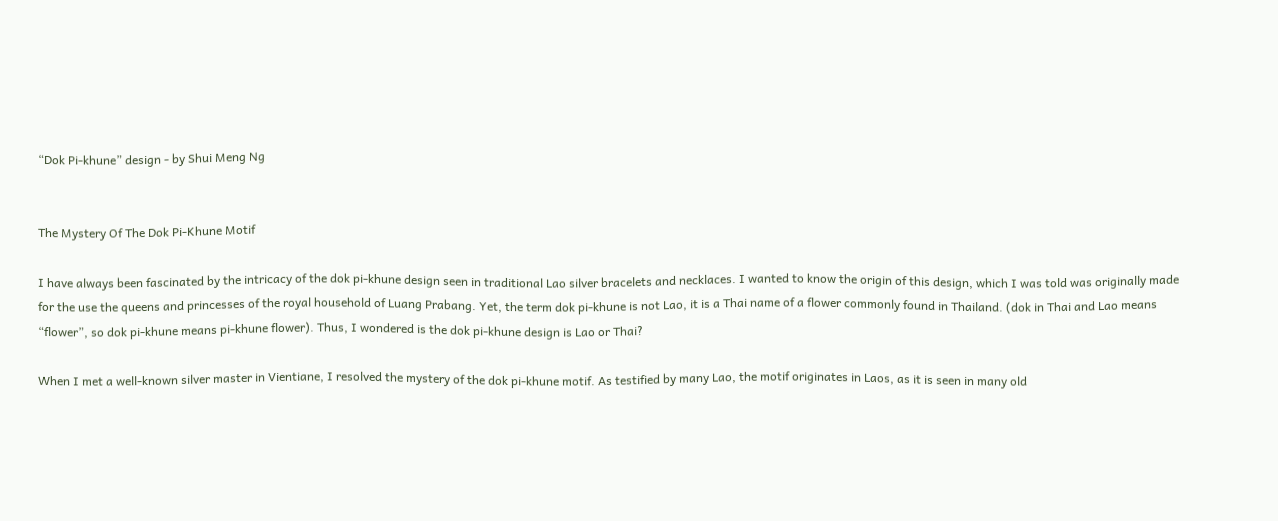“Dok Pi-khune” design - by Shui Meng Ng


The Mystery Of The Dok Pi-Khune Motif

I have always been fascinated by the intricacy of the dok pi-khune design seen in traditional Lao silver bracelets and necklaces. I wanted to know the origin of this design, which I was told was originally made for the use the queens and princesses of the royal household of Luang Prabang. Yet, the term dok pi-khune is not Lao, it is a Thai name of a flower commonly found in Thailand. (dok in Thai and Lao means “flower”, so dok pi-khune means pi-khune flower). Thus, I wondered is the dok pi-khune design is Lao or Thai?

When I met a well-known silver master in Vientiane, I resolved the mystery of the dok pi-khune motif. As testified by many Lao, the motif originates in Laos, as it is seen in many old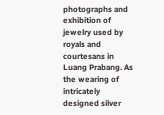photographs and exhibition of jewelry used by royals and courtesans in Luang Prabang. As the wearing of intricately designed silver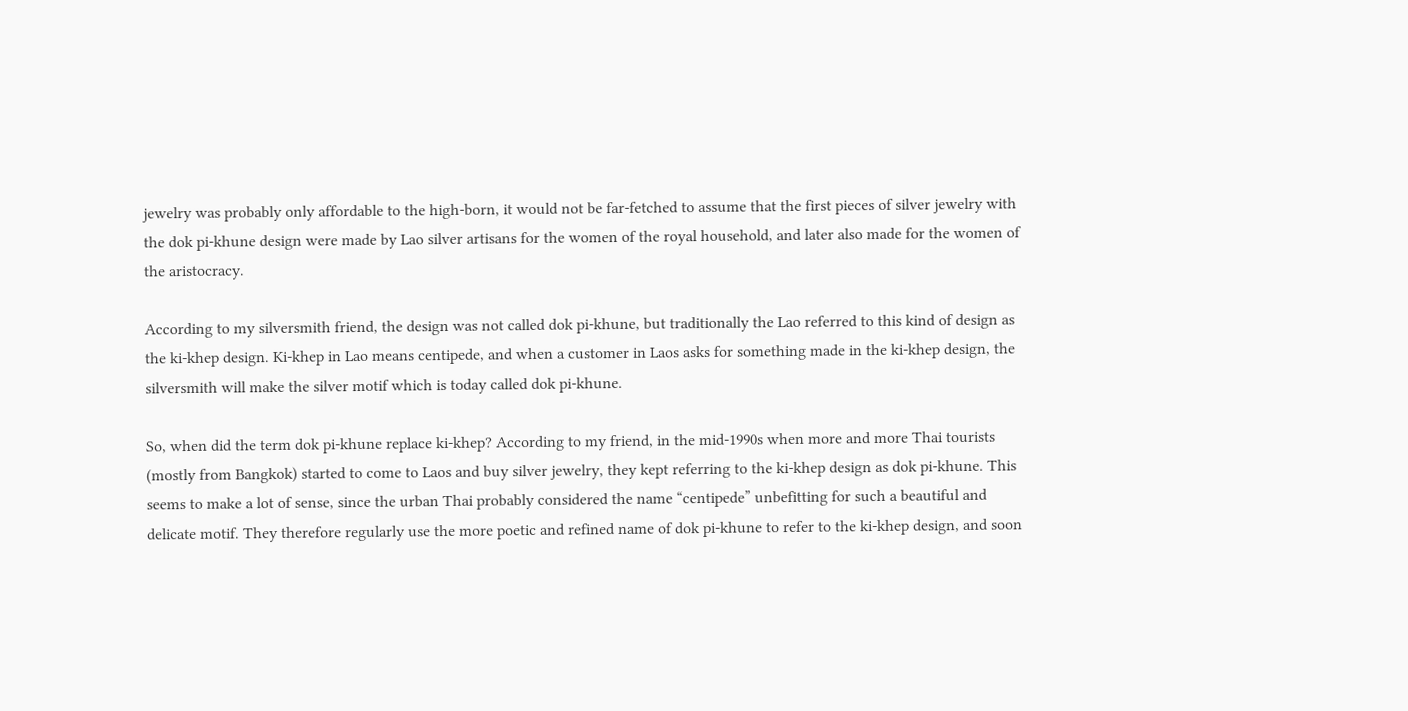jewelry was probably only affordable to the high-born, it would not be far-fetched to assume that the first pieces of silver jewelry with the dok pi-khune design were made by Lao silver artisans for the women of the royal household, and later also made for the women of the aristocracy.

According to my silversmith friend, the design was not called dok pi-khune, but traditionally the Lao referred to this kind of design as the ki-khep design. Ki-khep in Lao means centipede, and when a customer in Laos asks for something made in the ki-khep design, the silversmith will make the silver motif which is today called dok pi-khune.

So, when did the term dok pi-khune replace ki-khep? According to my friend, in the mid-1990s when more and more Thai tourists (mostly from Bangkok) started to come to Laos and buy silver jewelry, they kept referring to the ki-khep design as dok pi-khune. This seems to make a lot of sense, since the urban Thai probably considered the name “centipede” unbefitting for such a beautiful and delicate motif. They therefore regularly use the more poetic and refined name of dok pi-khune to refer to the ki-khep design, and soon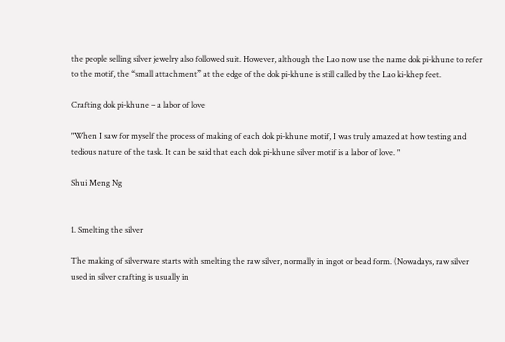the people selling silver jewelry also followed suit. However, although the Lao now use the name dok pi-khune to refer to the motif, the “small attachment” at the edge of the dok pi-khune is still called by the Lao ki-khep feet.

Crafting dok pi-khune – a labor of love

"When I saw for myself the process of making of each dok pi-khune motif, I was truly amazed at how testing and tedious nature of the task. It can be said that each dok pi-khune silver motif is a labor of love. "

Shui Meng Ng


1. Smelting the silver

The making of silverware starts with smelting the raw silver, normally in ingot or bead form. (Nowadays, raw silver used in silver crafting is usually in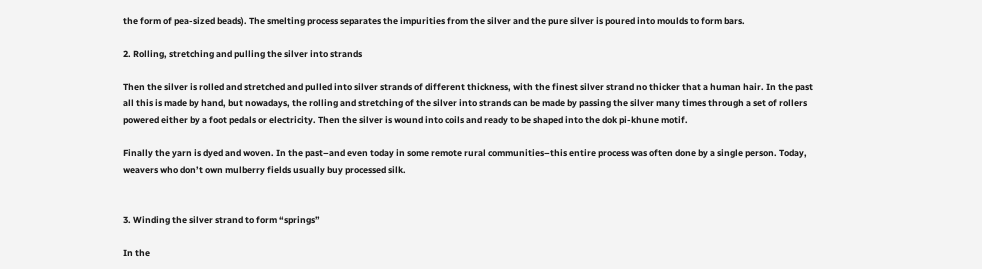the form of pea-sized beads). The smelting process separates the impurities from the silver and the pure silver is poured into moulds to form bars.

2. Rolling, stretching and pulling the silver into strands

Then the silver is rolled and stretched and pulled into silver strands of different thickness, with the finest silver strand no thicker that a human hair. In the past all this is made by hand, but nowadays, the rolling and stretching of the silver into strands can be made by passing the silver many times through a set of rollers powered either by a foot pedals or electricity. Then the silver is wound into coils and ready to be shaped into the dok pi-khune motif.

Finally the yarn is dyed and woven. In the past–and even today in some remote rural communities–this entire process was often done by a single person. Today, weavers who don’t own mulberry fields usually buy processed silk.


3. Winding the silver strand to form “springs”

In the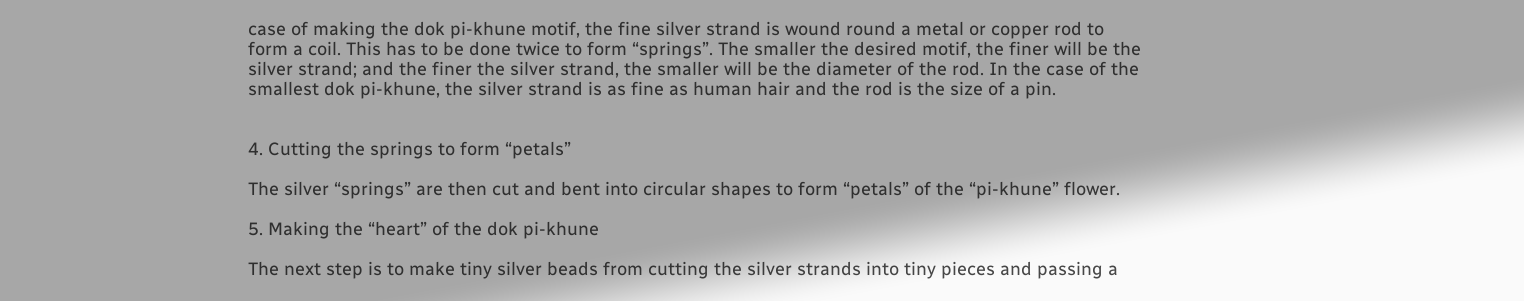case of making the dok pi-khune motif, the fine silver strand is wound round a metal or copper rod to form a coil. This has to be done twice to form “springs”. The smaller the desired motif, the finer will be the silver strand; and the finer the silver strand, the smaller will be the diameter of the rod. In the case of the smallest dok pi-khune, the silver strand is as fine as human hair and the rod is the size of a pin.


4. Cutting the springs to form “petals”

The silver “springs” are then cut and bent into circular shapes to form “petals” of the “pi-khune” flower.

5. Making the “heart” of the dok pi-khune

The next step is to make tiny silver beads from cutting the silver strands into tiny pieces and passing a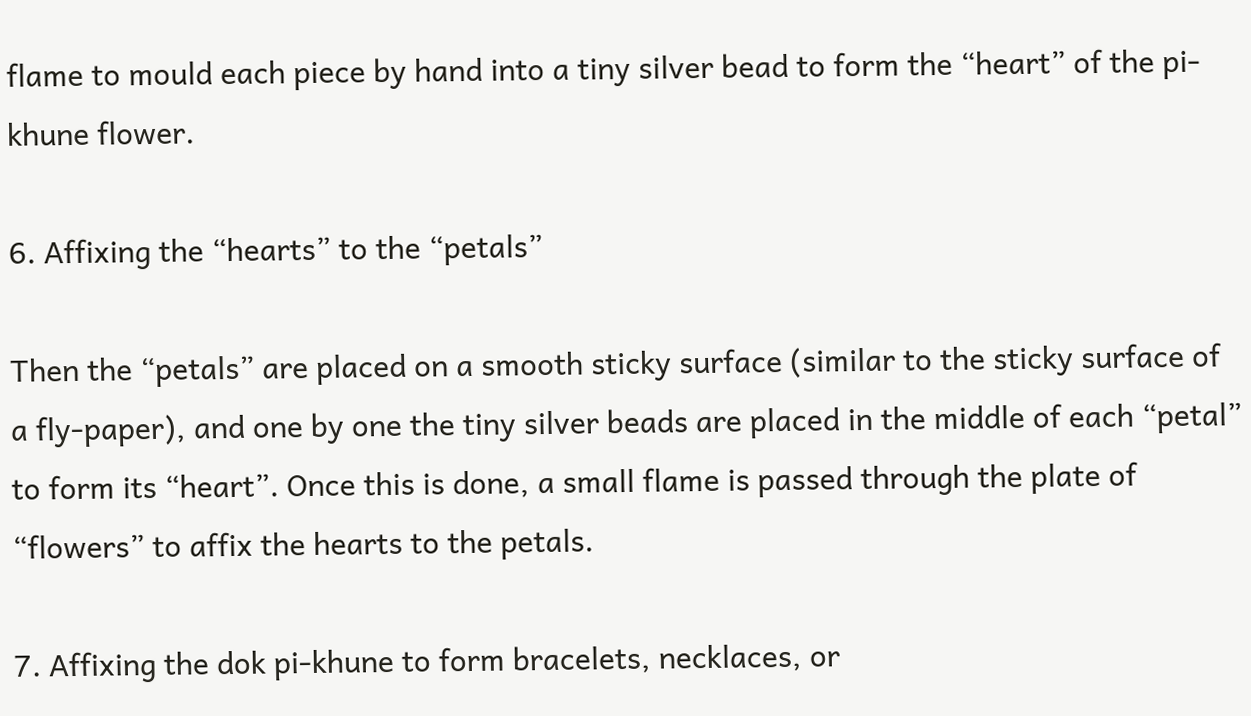flame to mould each piece by hand into a tiny silver bead to form the “heart” of the pi-khune flower.

6. Affixing the “hearts” to the “petals”

Then the “petals” are placed on a smooth sticky surface (similar to the sticky surface of a fly-paper), and one by one the tiny silver beads are placed in the middle of each “petal” to form its “heart”. Once this is done, a small flame is passed through the plate of “flowers” to affix the hearts to the petals.

7. Affixing the dok pi-khune to form bracelets, necklaces, or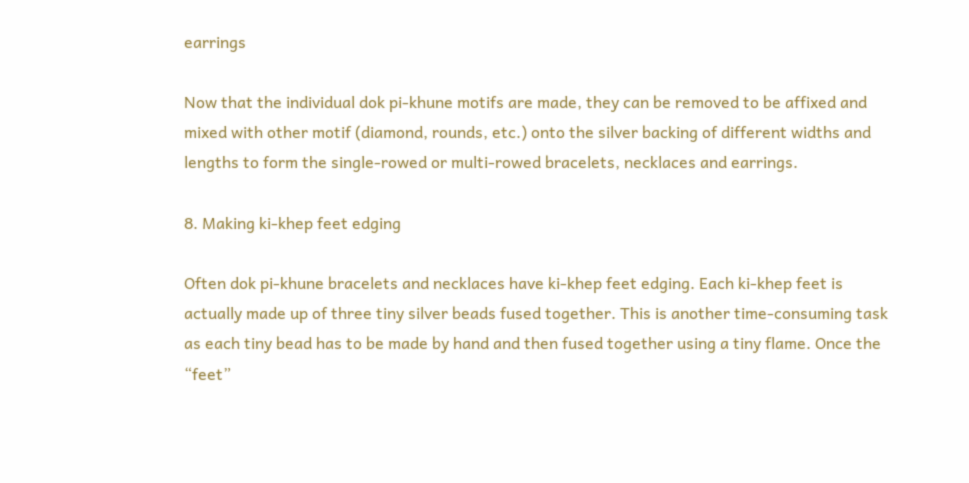earrings

Now that the individual dok pi-khune motifs are made, they can be removed to be affixed and mixed with other motif (diamond, rounds, etc.) onto the silver backing of different widths and lengths to form the single-rowed or multi-rowed bracelets, necklaces and earrings.

8. Making ki-khep feet edging

Often dok pi-khune bracelets and necklaces have ki-khep feet edging. Each ki-khep feet is actually made up of three tiny silver beads fused together. This is another time-consuming task as each tiny bead has to be made by hand and then fused together using a tiny flame. Once the “feet”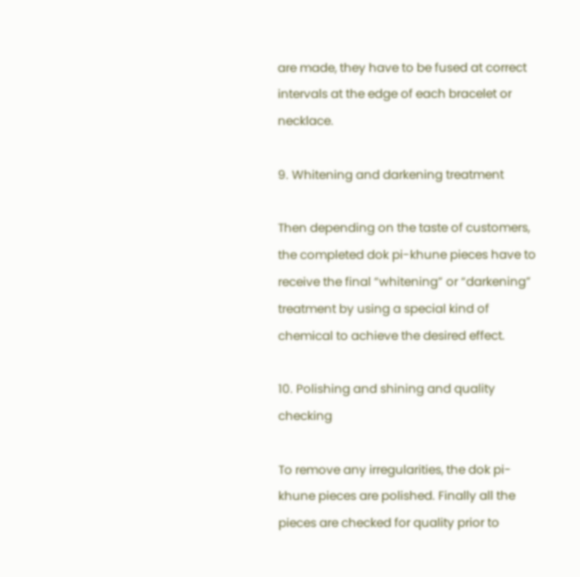are made, they have to be fused at correct intervals at the edge of each bracelet or necklace.

9. Whitening and darkening treatment

Then depending on the taste of customers, the completed dok pi-khune pieces have to receive the final “whitening” or “darkening” treatment by using a special kind of chemical to achieve the desired effect.

10. Polishing and shining and quality checking

To remove any irregularities, the dok pi-khune pieces are polished. Finally all the pieces are checked for quality prior to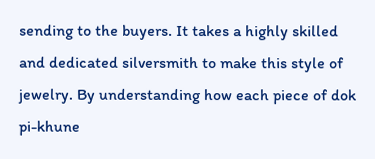sending to the buyers. It takes a highly skilled and dedicated silversmith to make this style of jewelry. By understanding how each piece of dok pi-khune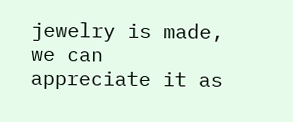jewelry is made, we can appreciate it as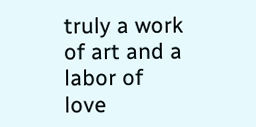truly a work of art and a labor of love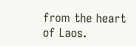from the heart of Laos.